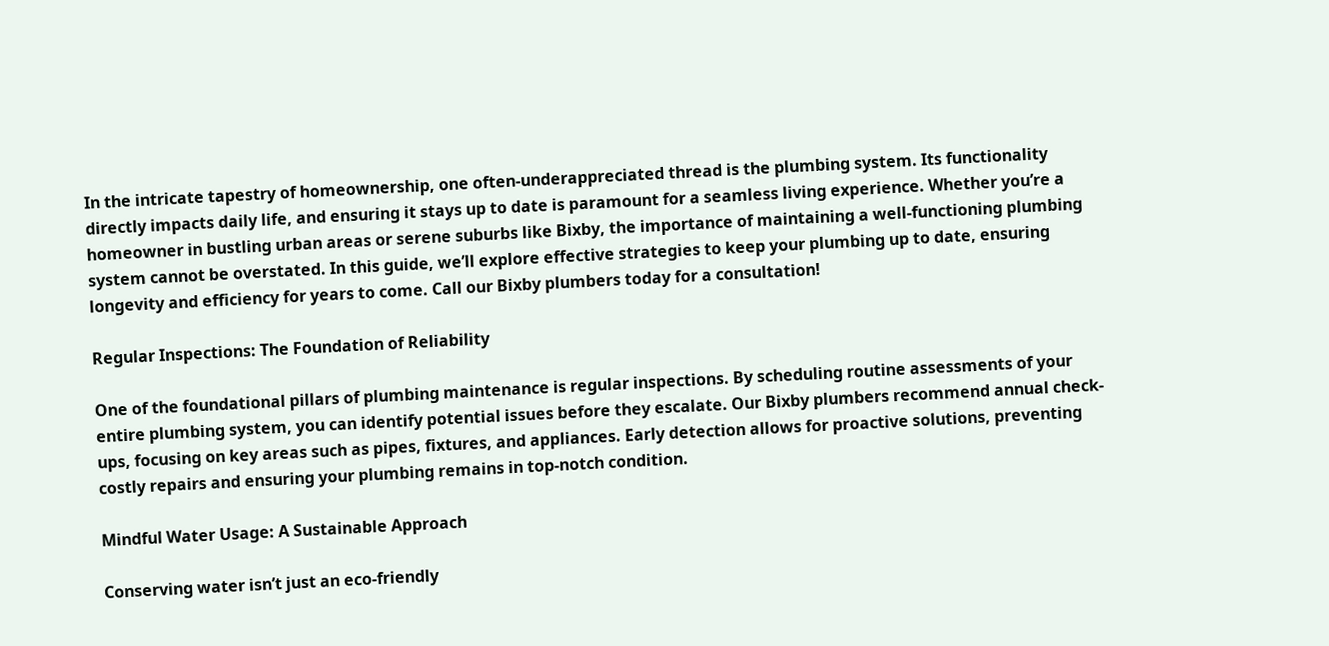In the intricate tapestry of homeownership, one often-underappreciated thread is the plumbing system. Its functionality directly impacts daily life, and ensuring it stays up to date is paramount for a seamless living experience. Whether you’re a homeowner in bustling urban areas or serene suburbs like Bixby, the importance of maintaining a well-functioning plumbing system cannot be overstated. In this guide, we’ll explore effective strategies to keep your plumbing up to date, ensuring longevity and efficiency for years to come. Call our Bixby plumbers today for a consultation!

Regular Inspections: The Foundation of Reliability

One of the foundational pillars of plumbing maintenance is regular inspections. By scheduling routine assessments of your entire plumbing system, you can identify potential issues before they escalate. Our Bixby plumbers recommend annual check-ups, focusing on key areas such as pipes, fixtures, and appliances. Early detection allows for proactive solutions, preventing costly repairs and ensuring your plumbing remains in top-notch condition.

Mindful Water Usage: A Sustainable Approach

Conserving water isn’t just an eco-friendly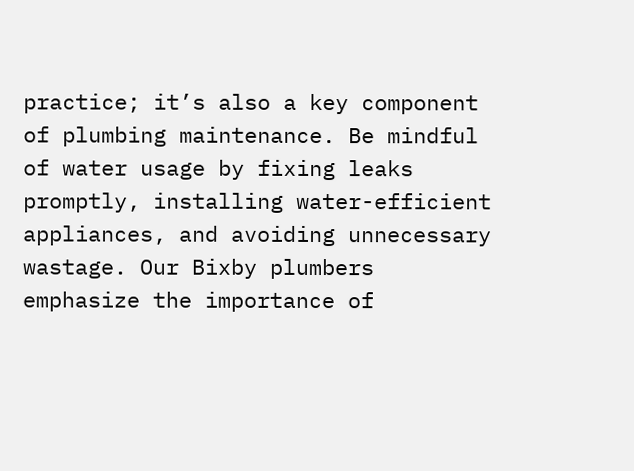practice; it’s also a key component of plumbing maintenance. Be mindful of water usage by fixing leaks promptly, installing water-efficient appliances, and avoiding unnecessary wastage. Our Bixby plumbers emphasize the importance of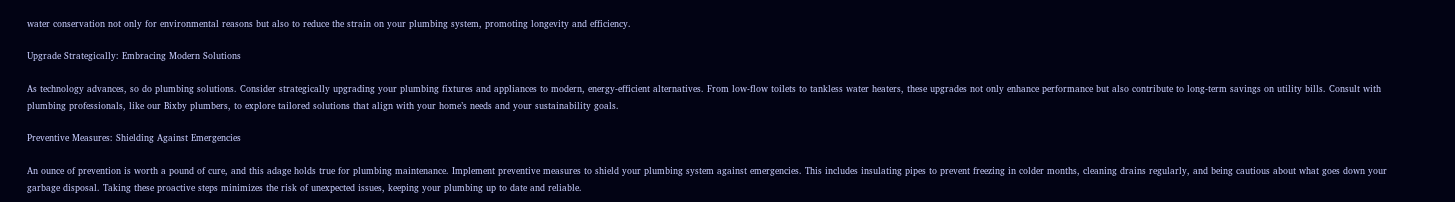water conservation not only for environmental reasons but also to reduce the strain on your plumbing system, promoting longevity and efficiency.

Upgrade Strategically: Embracing Modern Solutions

As technology advances, so do plumbing solutions. Consider strategically upgrading your plumbing fixtures and appliances to modern, energy-efficient alternatives. From low-flow toilets to tankless water heaters, these upgrades not only enhance performance but also contribute to long-term savings on utility bills. Consult with plumbing professionals, like our Bixby plumbers, to explore tailored solutions that align with your home’s needs and your sustainability goals.

Preventive Measures: Shielding Against Emergencies

An ounce of prevention is worth a pound of cure, and this adage holds true for plumbing maintenance. Implement preventive measures to shield your plumbing system against emergencies. This includes insulating pipes to prevent freezing in colder months, cleaning drains regularly, and being cautious about what goes down your garbage disposal. Taking these proactive steps minimizes the risk of unexpected issues, keeping your plumbing up to date and reliable.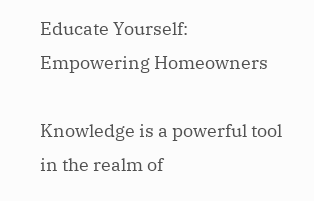Educate Yourself: Empowering Homeowners

Knowledge is a powerful tool in the realm of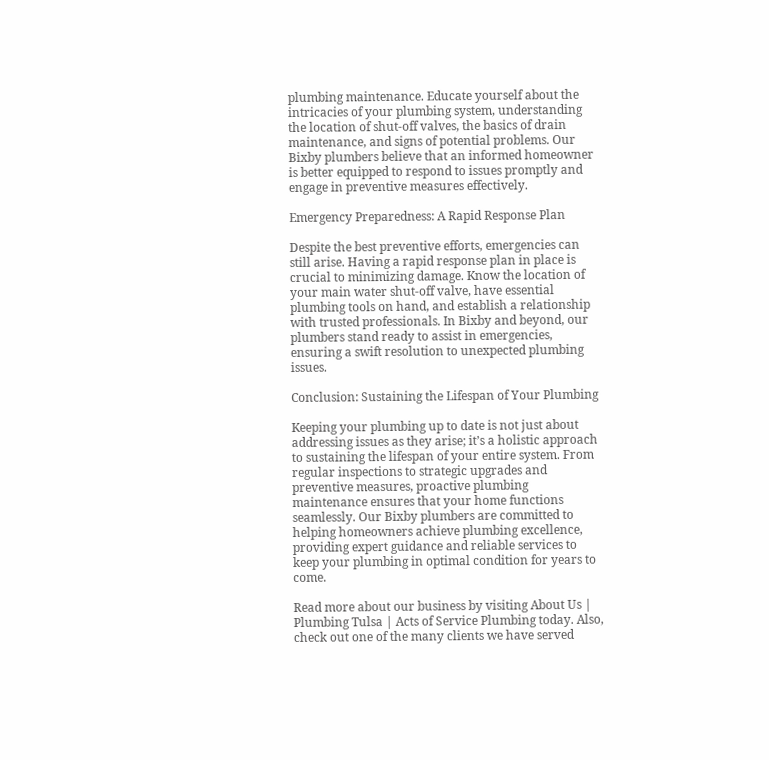plumbing maintenance. Educate yourself about the intricacies of your plumbing system, understanding the location of shut-off valves, the basics of drain maintenance, and signs of potential problems. Our Bixby plumbers believe that an informed homeowner is better equipped to respond to issues promptly and engage in preventive measures effectively.

Emergency Preparedness: A Rapid Response Plan

Despite the best preventive efforts, emergencies can still arise. Having a rapid response plan in place is crucial to minimizing damage. Know the location of your main water shut-off valve, have essential plumbing tools on hand, and establish a relationship with trusted professionals. In Bixby and beyond, our plumbers stand ready to assist in emergencies, ensuring a swift resolution to unexpected plumbing issues.

Conclusion: Sustaining the Lifespan of Your Plumbing

Keeping your plumbing up to date is not just about addressing issues as they arise; it’s a holistic approach to sustaining the lifespan of your entire system. From regular inspections to strategic upgrades and preventive measures, proactive plumbing maintenance ensures that your home functions seamlessly. Our Bixby plumbers are committed to helping homeowners achieve plumbing excellence, providing expert guidance and reliable services to keep your plumbing in optimal condition for years to come.

Read more about our business by visiting About Us | Plumbing Tulsa | Acts of Service Plumbing today. Also, check out one of the many clients we have served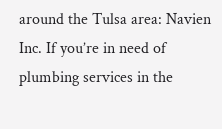around the Tulsa area: Navien Inc. If you’re in need of plumbing services in the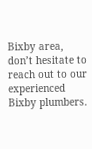Bixby area, don’t hesitate to reach out to our experienced Bixby plumbers.